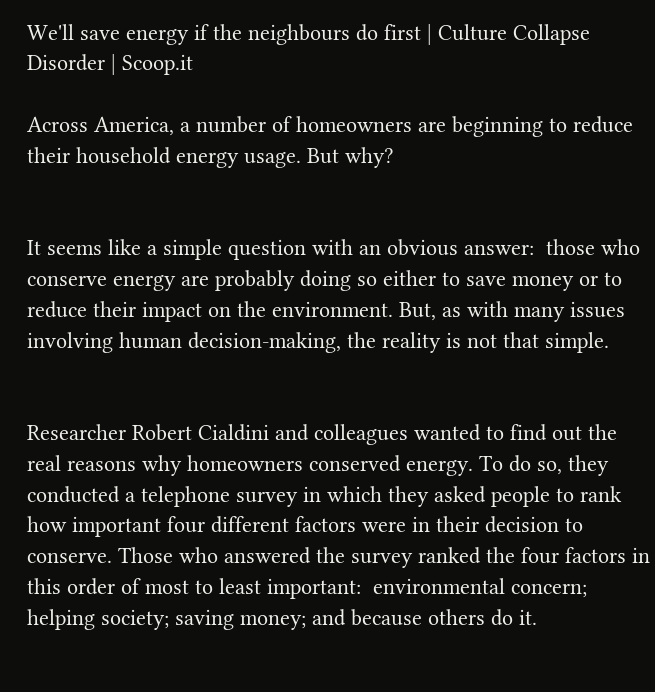We'll save energy if the neighbours do first | Culture Collapse Disorder | Scoop.it

Across America, a number of homeowners are beginning to reduce their household energy usage. But why?


It seems like a simple question with an obvious answer:  those who conserve energy are probably doing so either to save money or to reduce their impact on the environment. But, as with many issues involving human decision-making, the reality is not that simple.


Researcher Robert Cialdini and colleagues wanted to find out the real reasons why homeowners conserved energy. To do so, they conducted a telephone survey in which they asked people to rank how important four different factors were in their decision to conserve. Those who answered the survey ranked the four factors in this order of most to least important:  environmental concern; helping society; saving money; and because others do it.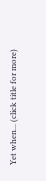Yet when... (click title for more)